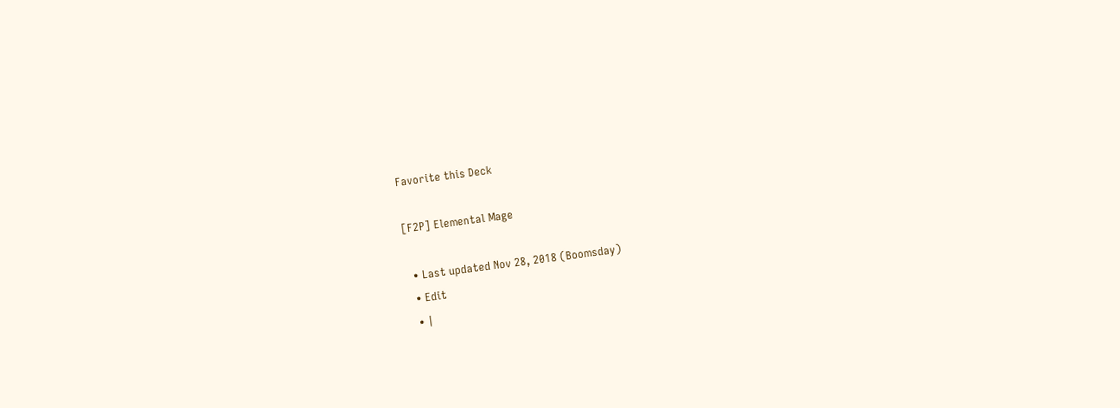Favorite this Deck

[F2P] Elemental Mage

  • Last updated Nov 28, 2018 (Boomsday)
  • Edit
  • |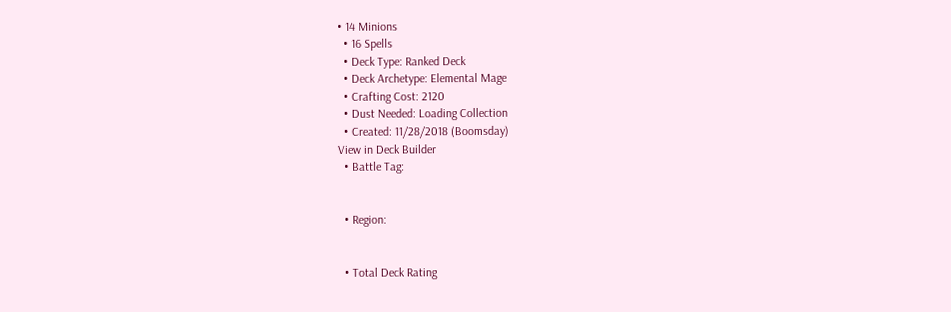• 14 Minions
  • 16 Spells
  • Deck Type: Ranked Deck
  • Deck Archetype: Elemental Mage
  • Crafting Cost: 2120
  • Dust Needed: Loading Collection
  • Created: 11/28/2018 (Boomsday)
View in Deck Builder
  • Battle Tag:


  • Region:


  • Total Deck Rating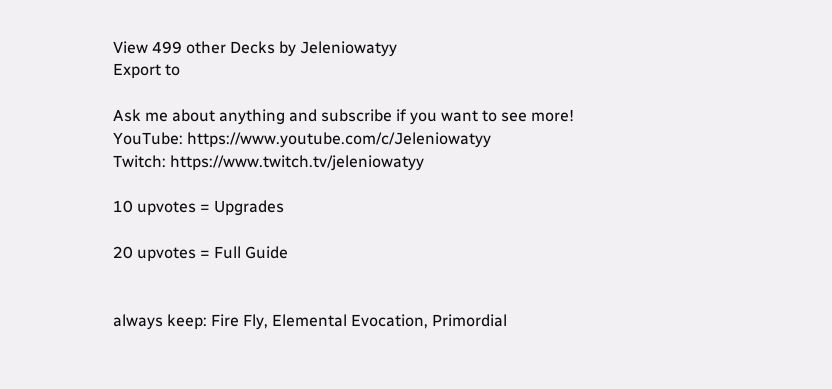View 499 other Decks by Jeleniowatyy
Export to

Ask me about anything and subscribe if you want to see more!
YouTube: https://www.youtube.com/c/Jeleniowatyy
Twitch: https://www.twitch.tv/jeleniowatyy

10 upvotes = Upgrades

20 upvotes = Full Guide


always keep: Fire Fly, Elemental Evocation, Primordial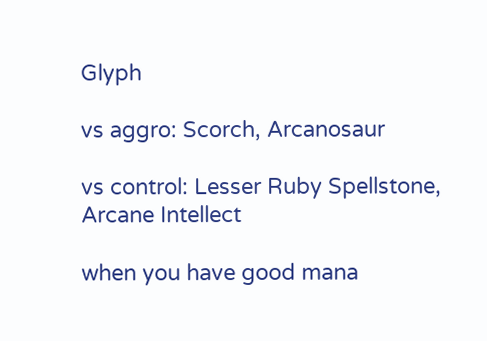Glyph

vs aggro: Scorch, Arcanosaur

vs control: Lesser Ruby Spellstone, Arcane Intellect

when you have good mana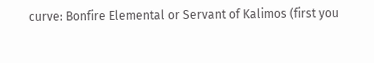curve: Bonfire Elemental or Servant of Kalimos (first you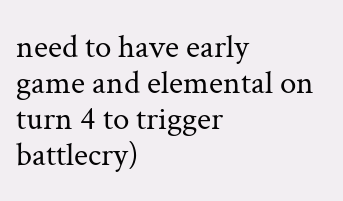need to have early game and elemental on turn 4 to trigger battlecry)